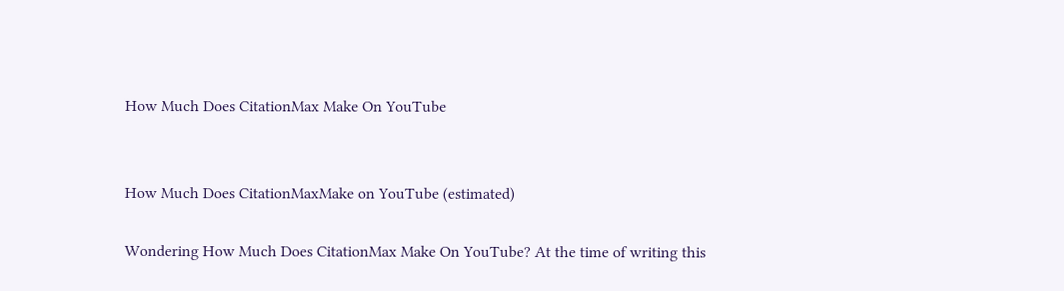How Much Does CitationMax Make On YouTube


How Much Does CitationMaxMake on YouTube (estimated)

Wondering How Much Does CitationMax Make On YouTube? At the time of writing this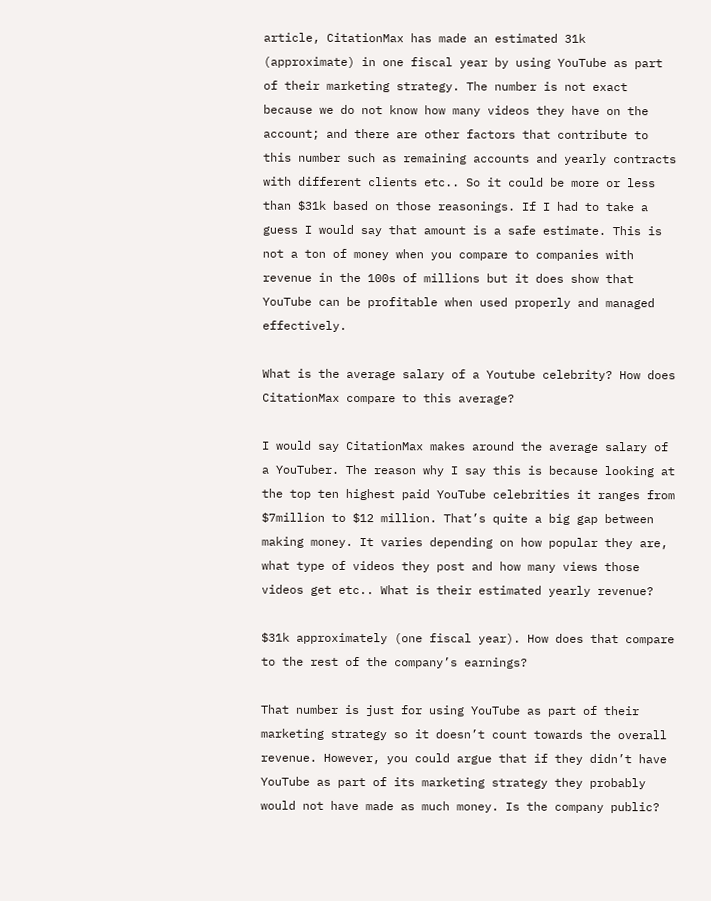article, CitationMax has made an estimated 31k (approximate) in one fiscal year by using YouTube as part of their marketing strategy. The number is not exact because we do not know how many videos they have on the account; and there are other factors that contribute to this number such as remaining accounts and yearly contracts with different clients etc.. So it could be more or less than $31k based on those reasonings. If I had to take a guess I would say that amount is a safe estimate. This is not a ton of money when you compare to companies with revenue in the 100s of millions but it does show that YouTube can be profitable when used properly and managed effectively.

What is the average salary of a Youtube celebrity? How does CitationMax compare to this average?

I would say CitationMax makes around the average salary of a YouTuber. The reason why I say this is because looking at the top ten highest paid YouTube celebrities it ranges from $7million to $12 million. That’s quite a big gap between making money. It varies depending on how popular they are, what type of videos they post and how many views those videos get etc.. What is their estimated yearly revenue?

$31k approximately (one fiscal year). How does that compare to the rest of the company’s earnings?

That number is just for using YouTube as part of their marketing strategy so it doesn’t count towards the overall revenue. However, you could argue that if they didn’t have YouTube as part of its marketing strategy they probably would not have made as much money. Is the company public?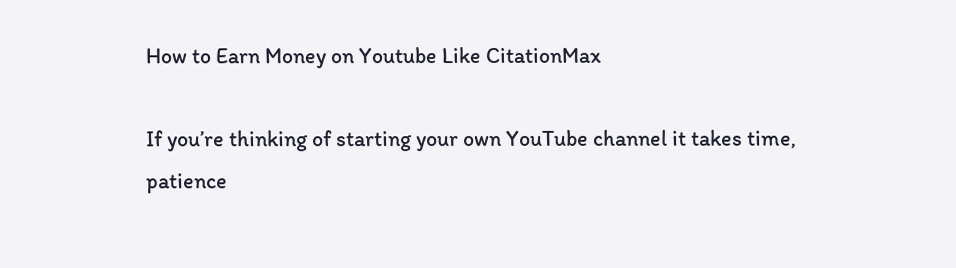How to Earn Money on Youtube Like CitationMax

If you’re thinking of starting your own YouTube channel it takes time, patience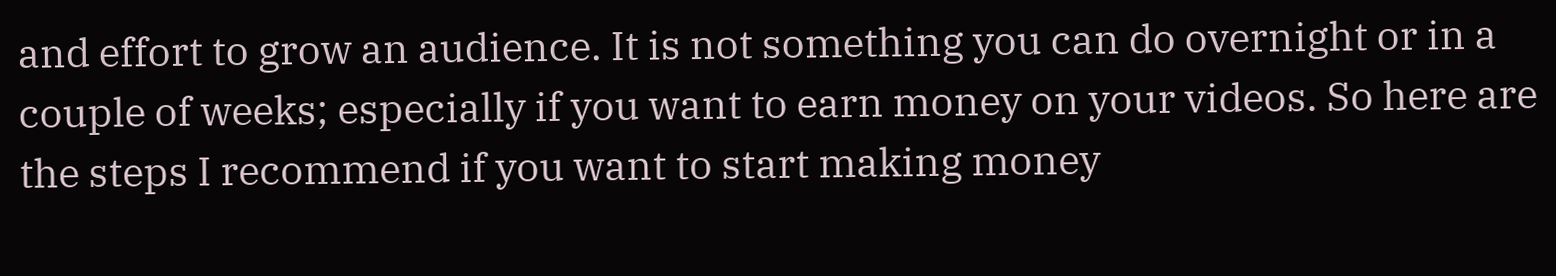and effort to grow an audience. It is not something you can do overnight or in a couple of weeks; especially if you want to earn money on your videos. So here are the steps I recommend if you want to start making money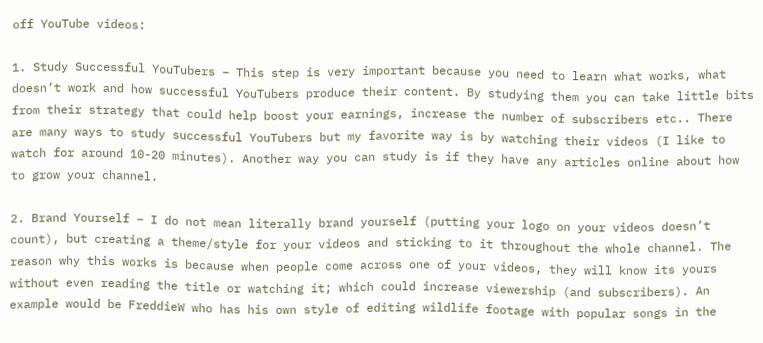off YouTube videos:

1. Study Successful YouTubers – This step is very important because you need to learn what works, what doesn’t work and how successful YouTubers produce their content. By studying them you can take little bits from their strategy that could help boost your earnings, increase the number of subscribers etc.. There are many ways to study successful YouTubers but my favorite way is by watching their videos (I like to watch for around 10-20 minutes). Another way you can study is if they have any articles online about how to grow your channel.

2. Brand Yourself – I do not mean literally brand yourself (putting your logo on your videos doesn’t count), but creating a theme/style for your videos and sticking to it throughout the whole channel. The reason why this works is because when people come across one of your videos, they will know its yours without even reading the title or watching it; which could increase viewership (and subscribers). An example would be FreddieW who has his own style of editing wildlife footage with popular songs in the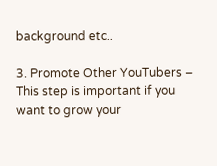background etc..

3. Promote Other YouTubers – This step is important if you want to grow your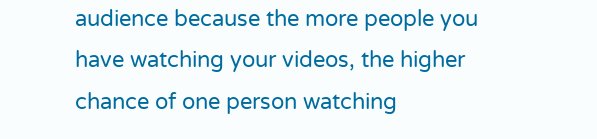audience because the more people you have watching your videos, the higher chance of one person watching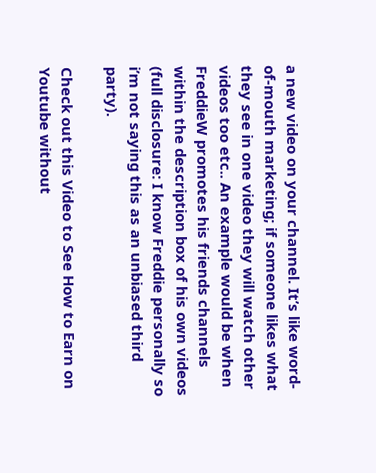a new video on your channel. It’s like word-of-mouth marketing; if someone likes what they see in one video they will watch other videos too etc.. An example would be when FreddieW promotes his friends channels within the description box of his own videos (full disclosure: I know Freddie personally so i’m not saying this as an unbiased third party).

Check out this Video to See How to Earn on Youtube without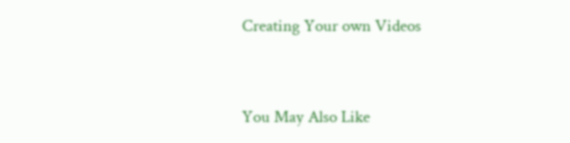Creating Your own Videos


You May Also Like